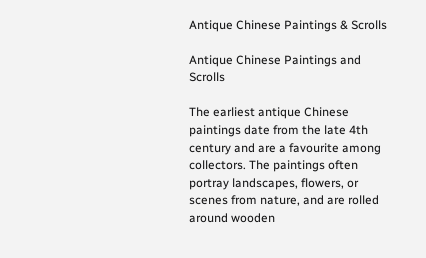Antique Chinese Paintings & Scrolls

Antique Chinese Paintings and Scrolls

The earliest antique Chinese paintings date from the late 4th century and are a favourite among collectors. The paintings often portray landscapes, flowers, or scenes from nature, and are rolled around wooden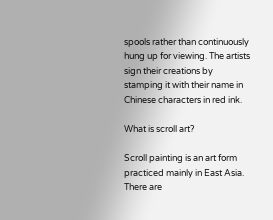spools rather than continuously hung up for viewing. The artists sign their creations by stamping it with their name in Chinese characters in red ink.

What is scroll art?

Scroll painting is an art form practiced mainly in East Asia. There are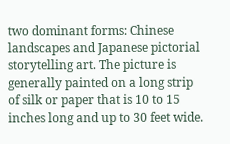two dominant forms: Chinese landscapes and Japanese pictorial storytelling art. The picture is generally painted on a long strip of silk or paper that is 10 to 15 inches long and up to 30 feet wide.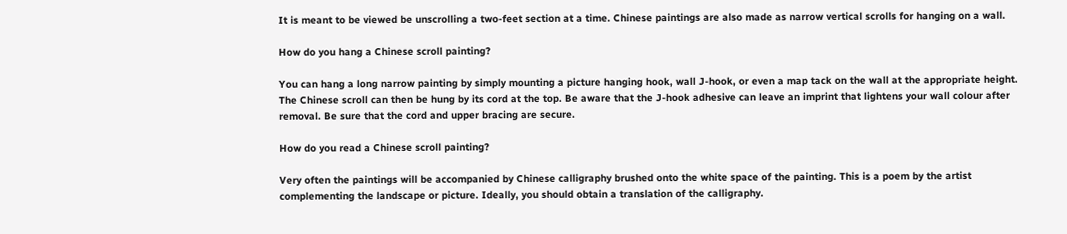It is meant to be viewed be unscrolling a two-feet section at a time. Chinese paintings are also made as narrow vertical scrolls for hanging on a wall.

How do you hang a Chinese scroll painting?

You can hang a long narrow painting by simply mounting a picture hanging hook, wall J-hook, or even a map tack on the wall at the appropriate height. The Chinese scroll can then be hung by its cord at the top. Be aware that the J-hook adhesive can leave an imprint that lightens your wall colour after removal. Be sure that the cord and upper bracing are secure.

How do you read a Chinese scroll painting?

Very often the paintings will be accompanied by Chinese calligraphy brushed onto the white space of the painting. This is a poem by the artist complementing the landscape or picture. Ideally, you should obtain a translation of the calligraphy.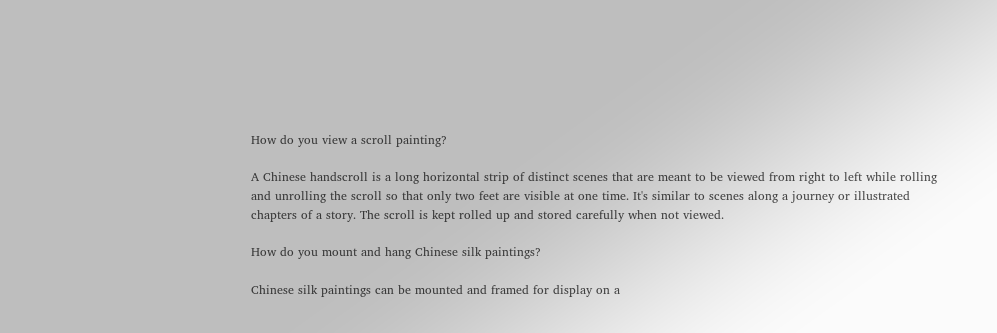How do you view a scroll painting?

A Chinese handscroll is a long horizontal strip of distinct scenes that are meant to be viewed from right to left while rolling and unrolling the scroll so that only two feet are visible at one time. It's similar to scenes along a journey or illustrated chapters of a story. The scroll is kept rolled up and stored carefully when not viewed.

How do you mount and hang Chinese silk paintings?

Chinese silk paintings can be mounted and framed for display on a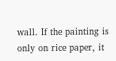wall. If the painting is only on rice paper, it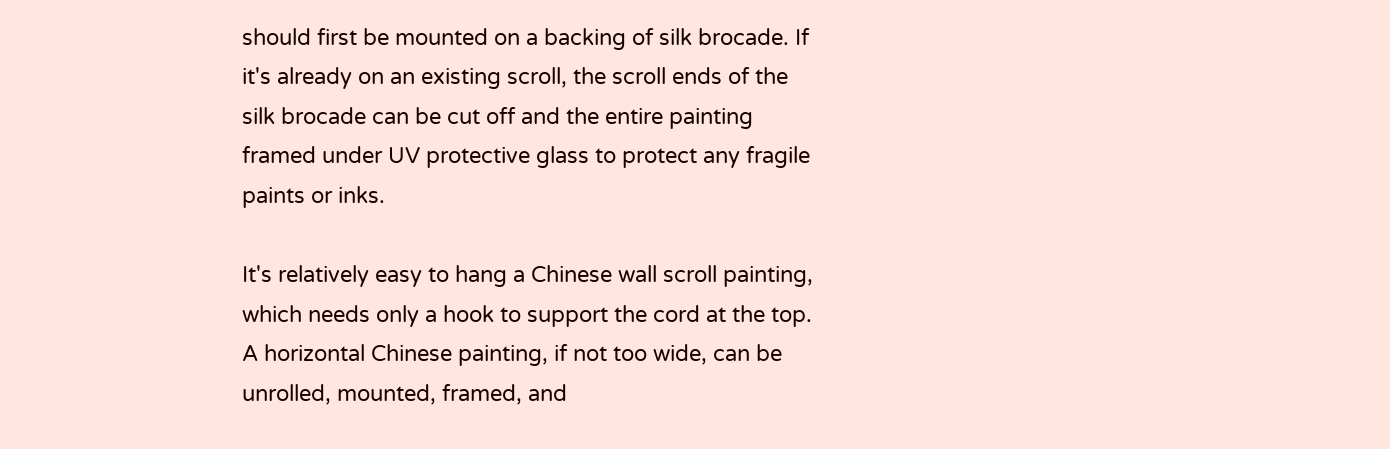should first be mounted on a backing of silk brocade. If it's already on an existing scroll, the scroll ends of the silk brocade can be cut off and the entire painting framed under UV protective glass to protect any fragile paints or inks.

It's relatively easy to hang a Chinese wall scroll painting, which needs only a hook to support the cord at the top. A horizontal Chinese painting, if not too wide, can be unrolled, mounted, framed, and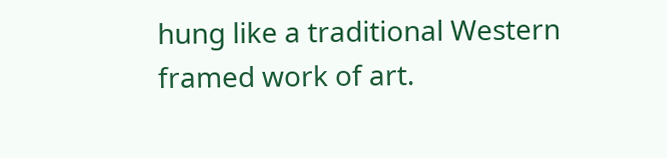hung like a traditional Western framed work of art.